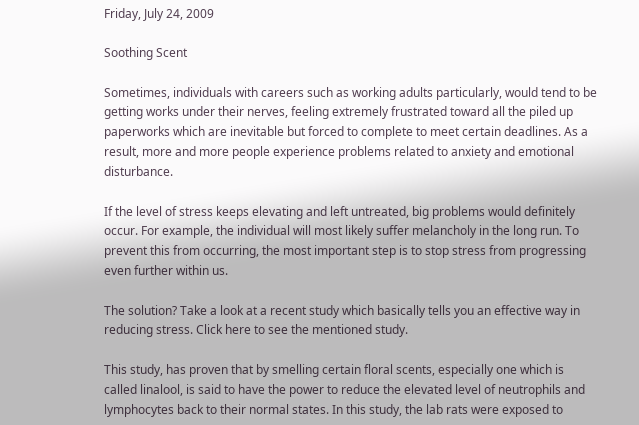Friday, July 24, 2009

Soothing Scent

Sometimes, individuals with careers such as working adults particularly, would tend to be getting works under their nerves, feeling extremely frustrated toward all the piled up paperworks which are inevitable but forced to complete to meet certain deadlines. As a result, more and more people experience problems related to anxiety and emotional disturbance.

If the level of stress keeps elevating and left untreated, big problems would definitely occur. For example, the individual will most likely suffer melancholy in the long run. To prevent this from occurring, the most important step is to stop stress from progressing even further within us.

The solution? Take a look at a recent study which basically tells you an effective way in reducing stress. Click here to see the mentioned study.

This study, has proven that by smelling certain floral scents, especially one which is called linalool, is said to have the power to reduce the elevated level of neutrophils and lymphocytes back to their normal states. In this study, the lab rats were exposed to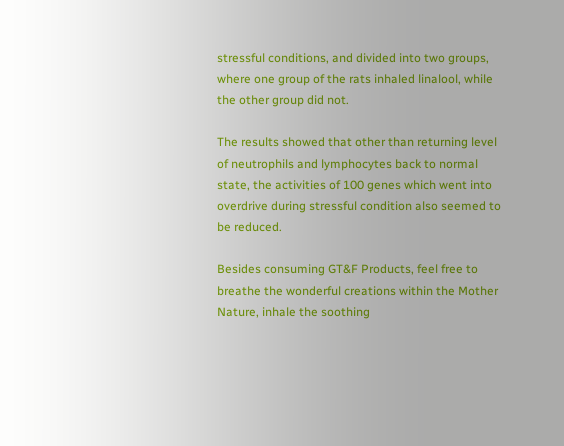stressful conditions, and divided into two groups, where one group of the rats inhaled linalool, while the other group did not.

The results showed that other than returning level of neutrophils and lymphocytes back to normal state, the activities of 100 genes which went into overdrive during stressful condition also seemed to be reduced.

Besides consuming GT&F Products, feel free to breathe the wonderful creations within the Mother Nature, inhale the soothing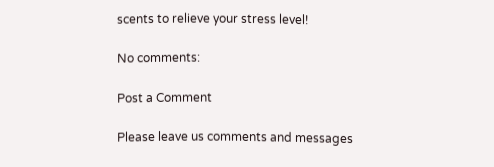scents to relieve your stress level!

No comments:

Post a Comment

Please leave us comments and messages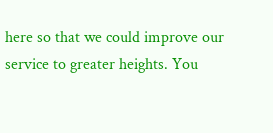here so that we could improve our service to greater heights. You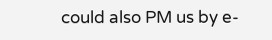could also PM us by e-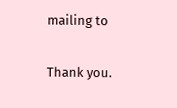mailing to

Thank you.